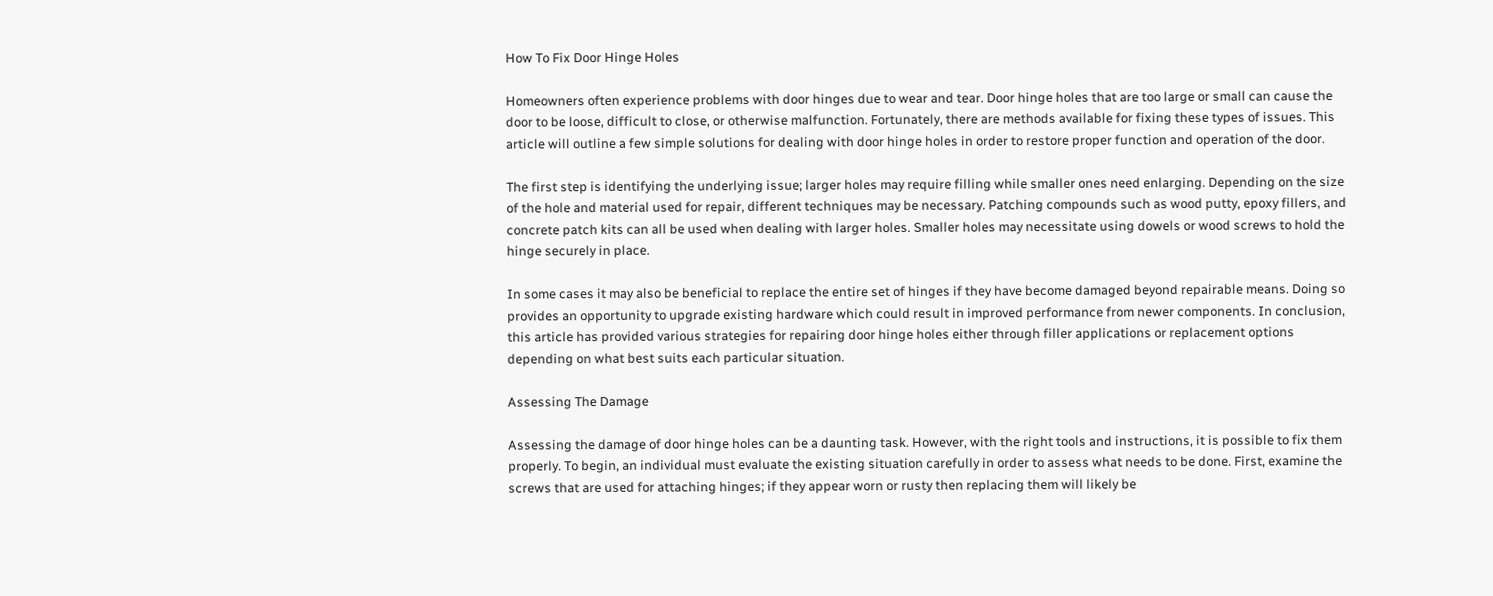How To Fix Door Hinge Holes

Homeowners often experience problems with door hinges due to wear and tear. Door hinge holes that are too large or small can cause the door to be loose, difficult to close, or otherwise malfunction. Fortunately, there are methods available for fixing these types of issues. This article will outline a few simple solutions for dealing with door hinge holes in order to restore proper function and operation of the door.

The first step is identifying the underlying issue; larger holes may require filling while smaller ones need enlarging. Depending on the size of the hole and material used for repair, different techniques may be necessary. Patching compounds such as wood putty, epoxy fillers, and concrete patch kits can all be used when dealing with larger holes. Smaller holes may necessitate using dowels or wood screws to hold the hinge securely in place.

In some cases it may also be beneficial to replace the entire set of hinges if they have become damaged beyond repairable means. Doing so provides an opportunity to upgrade existing hardware which could result in improved performance from newer components. In conclusion, this article has provided various strategies for repairing door hinge holes either through filler applications or replacement options depending on what best suits each particular situation.

Assessing The Damage

Assessing the damage of door hinge holes can be a daunting task. However, with the right tools and instructions, it is possible to fix them properly. To begin, an individual must evaluate the existing situation carefully in order to assess what needs to be done. First, examine the screws that are used for attaching hinges; if they appear worn or rusty then replacing them will likely be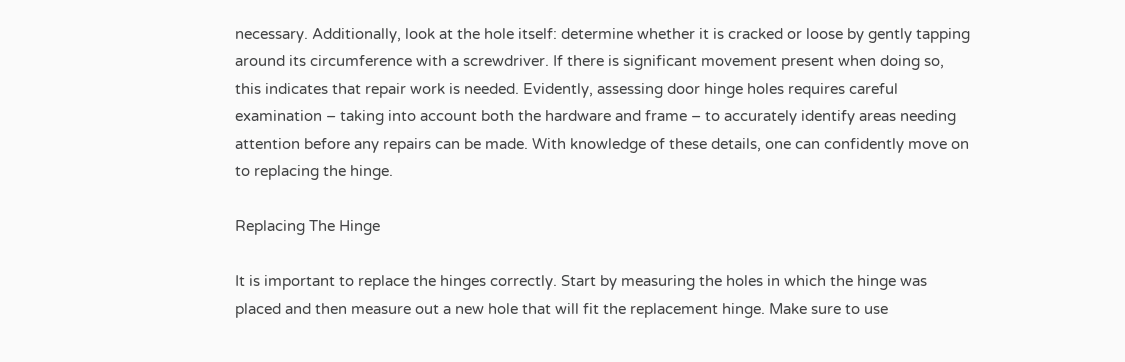necessary. Additionally, look at the hole itself: determine whether it is cracked or loose by gently tapping around its circumference with a screwdriver. If there is significant movement present when doing so, this indicates that repair work is needed. Evidently, assessing door hinge holes requires careful examination – taking into account both the hardware and frame – to accurately identify areas needing attention before any repairs can be made. With knowledge of these details, one can confidently move on to replacing the hinge.

Replacing The Hinge

It is important to replace the hinges correctly. Start by measuring the holes in which the hinge was placed and then measure out a new hole that will fit the replacement hinge. Make sure to use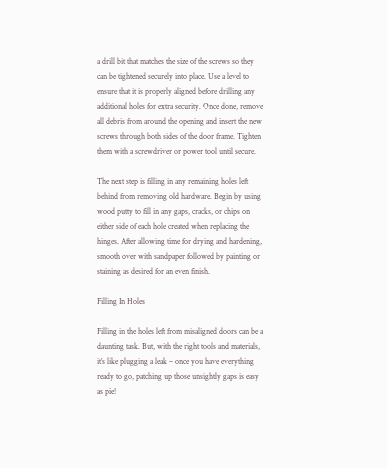a drill bit that matches the size of the screws so they can be tightened securely into place. Use a level to ensure that it is properly aligned before drilling any additional holes for extra security. Once done, remove all debris from around the opening and insert the new screws through both sides of the door frame. Tighten them with a screwdriver or power tool until secure.

The next step is filling in any remaining holes left behind from removing old hardware. Begin by using wood putty to fill in any gaps, cracks, or chips on either side of each hole created when replacing the hinges. After allowing time for drying and hardening, smooth over with sandpaper followed by painting or staining as desired for an even finish.

Filling In Holes

Filling in the holes left from misaligned doors can be a daunting task. But, with the right tools and materials, it’s like plugging a leak – once you have everything ready to go, patching up those unsightly gaps is easy as pie!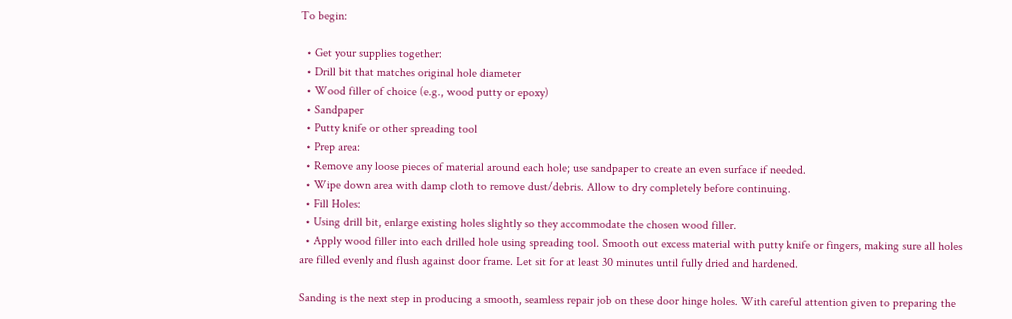To begin:

  • Get your supplies together:
  • Drill bit that matches original hole diameter
  • Wood filler of choice (e.g., wood putty or epoxy)
  • Sandpaper
  • Putty knife or other spreading tool
  • Prep area:
  • Remove any loose pieces of material around each hole; use sandpaper to create an even surface if needed.
  • Wipe down area with damp cloth to remove dust/debris. Allow to dry completely before continuing.
  • Fill Holes:
  • Using drill bit, enlarge existing holes slightly so they accommodate the chosen wood filler.
  • Apply wood filler into each drilled hole using spreading tool. Smooth out excess material with putty knife or fingers, making sure all holes are filled evenly and flush against door frame. Let sit for at least 30 minutes until fully dried and hardened.

Sanding is the next step in producing a smooth, seamless repair job on these door hinge holes. With careful attention given to preparing the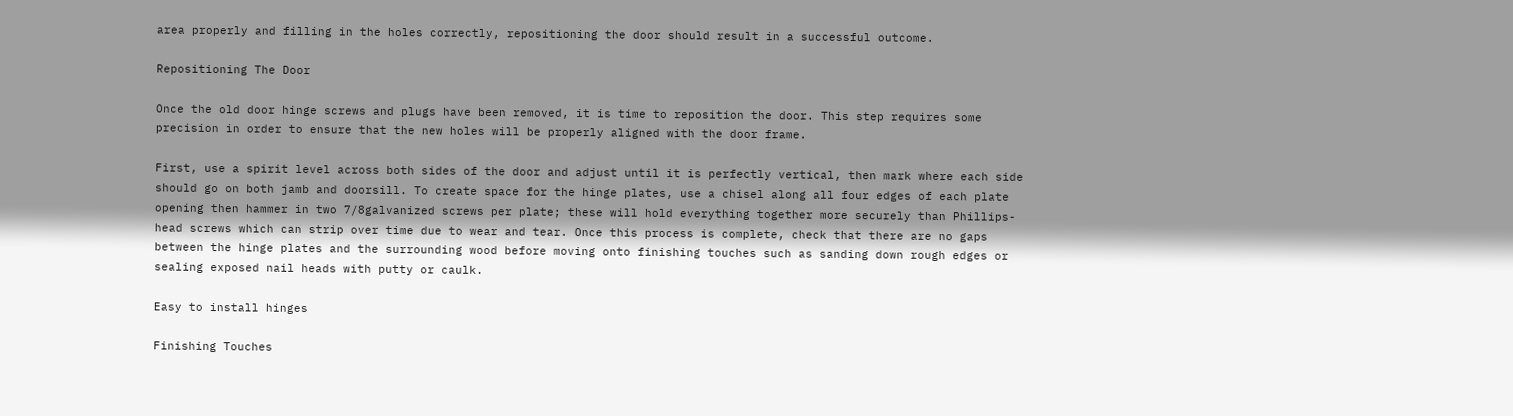area properly and filling in the holes correctly, repositioning the door should result in a successful outcome.

Repositioning The Door

Once the old door hinge screws and plugs have been removed, it is time to reposition the door. This step requires some precision in order to ensure that the new holes will be properly aligned with the door frame.

First, use a spirit level across both sides of the door and adjust until it is perfectly vertical, then mark where each side should go on both jamb and doorsill. To create space for the hinge plates, use a chisel along all four edges of each plate opening then hammer in two 7/8galvanized screws per plate; these will hold everything together more securely than Phillips-head screws which can strip over time due to wear and tear. Once this process is complete, check that there are no gaps between the hinge plates and the surrounding wood before moving onto finishing touches such as sanding down rough edges or sealing exposed nail heads with putty or caulk.

Easy to install hinges

Finishing Touches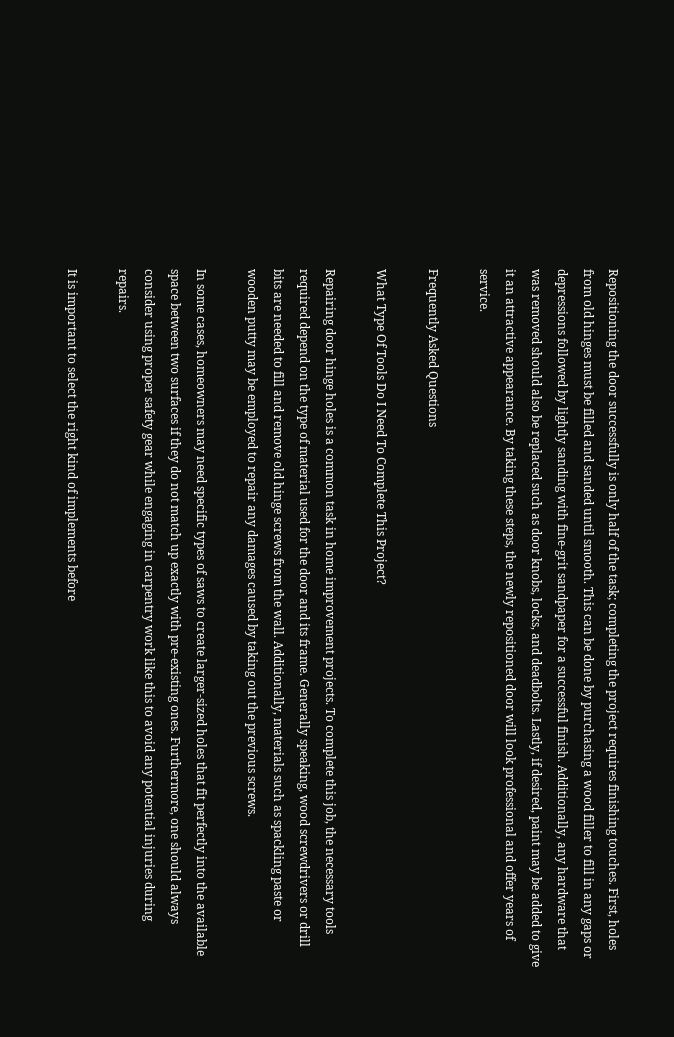Repositioning the door successfully is only half of the task; completing the project requires finishing touches. First, holes from old hinges must be filled and sanded until smooth. This can be done by purchasing a wood filler to fill in any gaps or depressions followed by lightly sanding with fine-grit sandpaper for a successful finish. Additionally, any hardware that was removed should also be replaced such as door knobs, locks, and deadbolts. Lastly, if desired, paint may be added to give it an attractive appearance. By taking these steps, the newly repositioned door will look professional and offer years of service.

Frequently Asked Questions

What Type Of Tools Do I Need To Complete This Project?

Repairing door hinge holes is a common task in home improvement projects. To complete this job, the necessary tools required depend on the type of material used for the door and its frame. Generally speaking, wood screwdrivers or drill bits are needed to fill and remove old hinge screws from the wall. Additionally, materials such as spackling paste or wooden putty may be employed to repair any damages caused by taking out the previous screws.

In some cases, homeowners may need specific types of saws to create larger-sized holes that fit perfectly into the available space between two surfaces if they do not match up exactly with pre-existing ones. Furthermore, one should always consider using proper safety gear while engaging in carpentry work like this to avoid any potential injuries during repairs.

It is important to select the right kind of implements before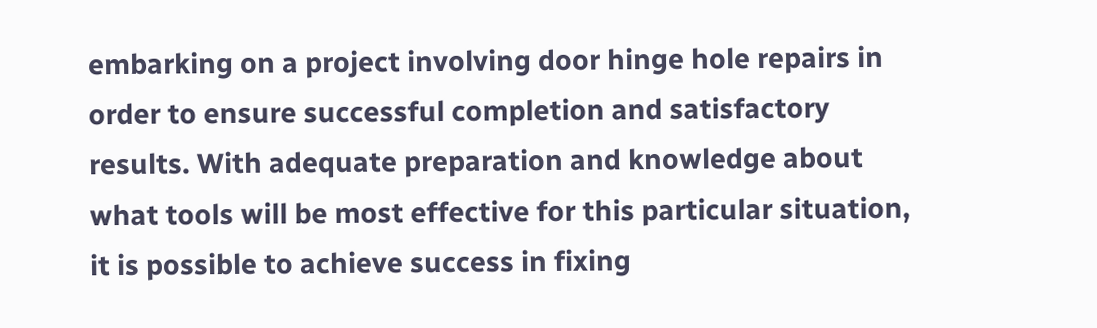embarking on a project involving door hinge hole repairs in order to ensure successful completion and satisfactory results. With adequate preparation and knowledge about what tools will be most effective for this particular situation, it is possible to achieve success in fixing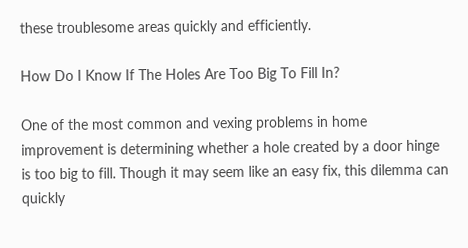these troublesome areas quickly and efficiently.

How Do I Know If The Holes Are Too Big To Fill In?

One of the most common and vexing problems in home improvement is determining whether a hole created by a door hinge is too big to fill. Though it may seem like an easy fix, this dilemma can quickly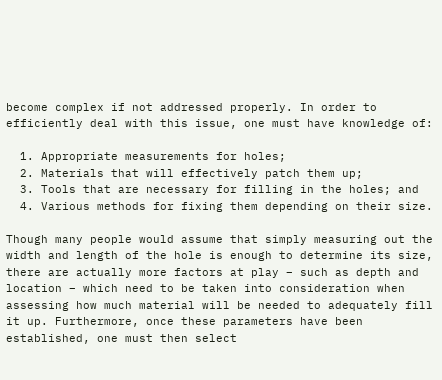become complex if not addressed properly. In order to efficiently deal with this issue, one must have knowledge of:

  1. Appropriate measurements for holes;
  2. Materials that will effectively patch them up;
  3. Tools that are necessary for filling in the holes; and
  4. Various methods for fixing them depending on their size.

Though many people would assume that simply measuring out the width and length of the hole is enough to determine its size, there are actually more factors at play – such as depth and location – which need to be taken into consideration when assessing how much material will be needed to adequately fill it up. Furthermore, once these parameters have been established, one must then select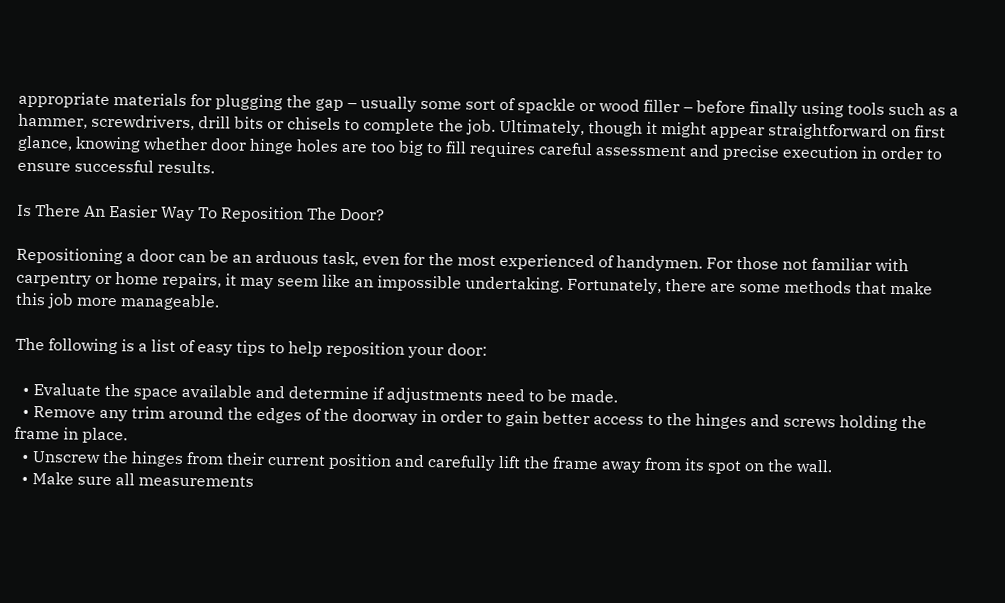appropriate materials for plugging the gap – usually some sort of spackle or wood filler – before finally using tools such as a hammer, screwdrivers, drill bits or chisels to complete the job. Ultimately, though it might appear straightforward on first glance, knowing whether door hinge holes are too big to fill requires careful assessment and precise execution in order to ensure successful results.

Is There An Easier Way To Reposition The Door?

Repositioning a door can be an arduous task, even for the most experienced of handymen. For those not familiar with carpentry or home repairs, it may seem like an impossible undertaking. Fortunately, there are some methods that make this job more manageable.

The following is a list of easy tips to help reposition your door:

  • Evaluate the space available and determine if adjustments need to be made.
  • Remove any trim around the edges of the doorway in order to gain better access to the hinges and screws holding the frame in place.
  • Unscrew the hinges from their current position and carefully lift the frame away from its spot on the wall.
  • Make sure all measurements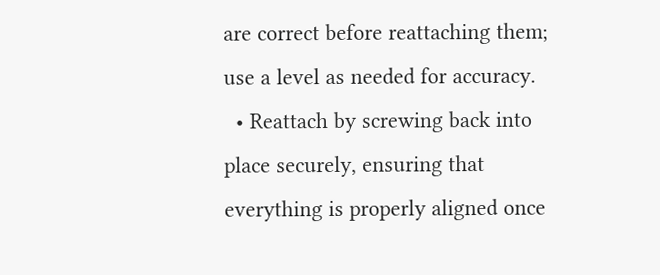are correct before reattaching them; use a level as needed for accuracy.
  • Reattach by screwing back into place securely, ensuring that everything is properly aligned once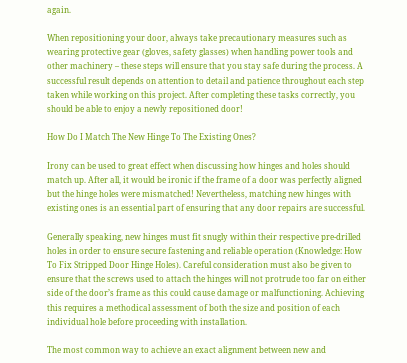again.

When repositioning your door, always take precautionary measures such as wearing protective gear (gloves, safety glasses) when handling power tools and other machinery – these steps will ensure that you stay safe during the process. A successful result depends on attention to detail and patience throughout each step taken while working on this project. After completing these tasks correctly, you should be able to enjoy a newly repositioned door!

How Do I Match The New Hinge To The Existing Ones?

Irony can be used to great effect when discussing how hinges and holes should match up. After all, it would be ironic if the frame of a door was perfectly aligned but the hinge holes were mismatched! Nevertheless, matching new hinges with existing ones is an essential part of ensuring that any door repairs are successful.

Generally speaking, new hinges must fit snugly within their respective pre-drilled holes in order to ensure secure fastening and reliable operation (Knowledge: How To Fix Stripped Door Hinge Holes). Careful consideration must also be given to ensure that the screws used to attach the hinges will not protrude too far on either side of the door’s frame as this could cause damage or malfunctioning. Achieving this requires a methodical assessment of both the size and position of each individual hole before proceeding with installation.

The most common way to achieve an exact alignment between new and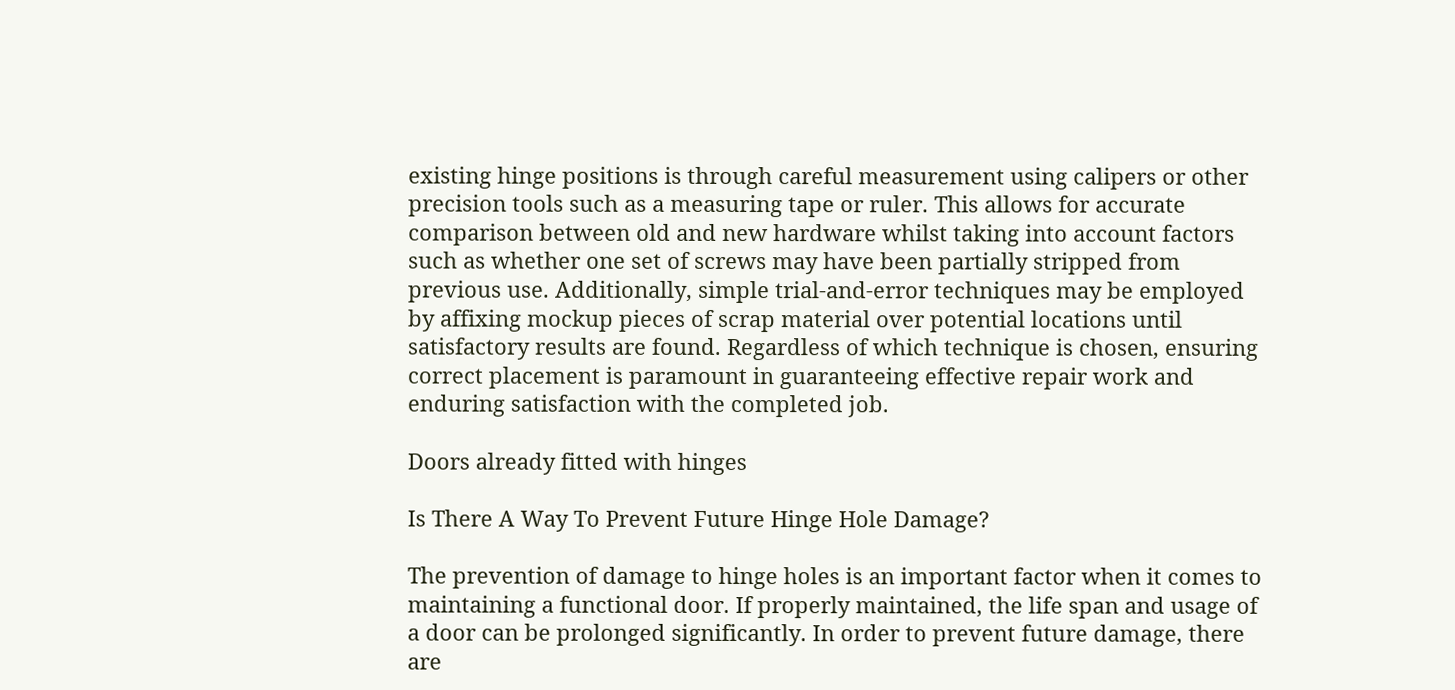existing hinge positions is through careful measurement using calipers or other precision tools such as a measuring tape or ruler. This allows for accurate comparison between old and new hardware whilst taking into account factors such as whether one set of screws may have been partially stripped from previous use. Additionally, simple trial-and-error techniques may be employed by affixing mockup pieces of scrap material over potential locations until satisfactory results are found. Regardless of which technique is chosen, ensuring correct placement is paramount in guaranteeing effective repair work and enduring satisfaction with the completed job.

Doors already fitted with hinges

Is There A Way To Prevent Future Hinge Hole Damage?

The prevention of damage to hinge holes is an important factor when it comes to maintaining a functional door. If properly maintained, the life span and usage of a door can be prolonged significantly. In order to prevent future damage, there are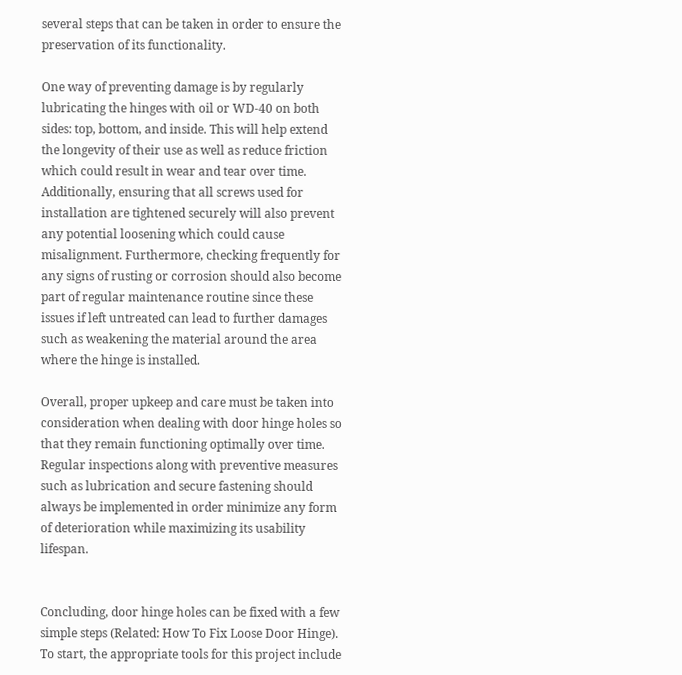several steps that can be taken in order to ensure the preservation of its functionality.

One way of preventing damage is by regularly lubricating the hinges with oil or WD-40 on both sides: top, bottom, and inside. This will help extend the longevity of their use as well as reduce friction which could result in wear and tear over time. Additionally, ensuring that all screws used for installation are tightened securely will also prevent any potential loosening which could cause misalignment. Furthermore, checking frequently for any signs of rusting or corrosion should also become part of regular maintenance routine since these issues if left untreated can lead to further damages such as weakening the material around the area where the hinge is installed.

Overall, proper upkeep and care must be taken into consideration when dealing with door hinge holes so that they remain functioning optimally over time. Regular inspections along with preventive measures such as lubrication and secure fastening should always be implemented in order minimize any form of deterioration while maximizing its usability lifespan.


Concluding, door hinge holes can be fixed with a few simple steps (Related: How To Fix Loose Door Hinge). To start, the appropriate tools for this project include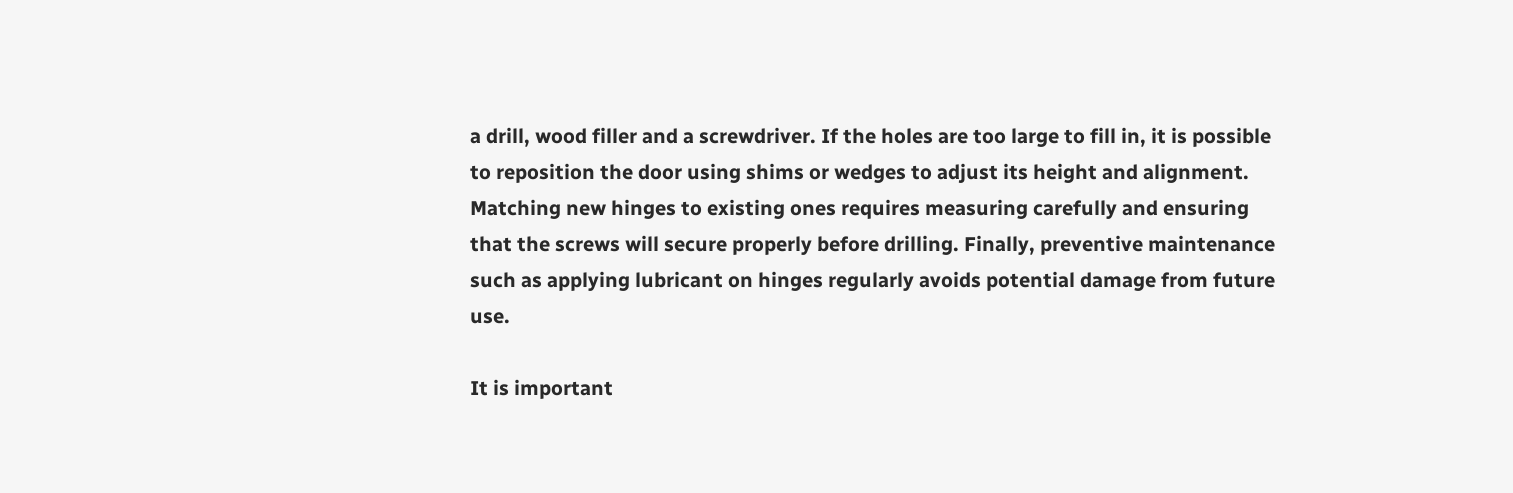a drill, wood filler and a screwdriver. If the holes are too large to fill in, it is possible to reposition the door using shims or wedges to adjust its height and alignment. Matching new hinges to existing ones requires measuring carefully and ensuring that the screws will secure properly before drilling. Finally, preventive maintenance such as applying lubricant on hinges regularly avoids potential damage from future use.

It is important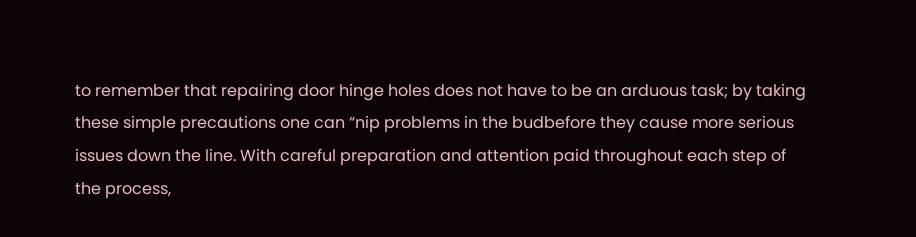to remember that repairing door hinge holes does not have to be an arduous task; by taking these simple precautions one can “nip problems in the budbefore they cause more serious issues down the line. With careful preparation and attention paid throughout each step of the process,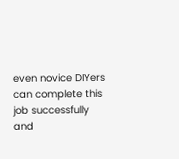even novice DIYers can complete this job successfully and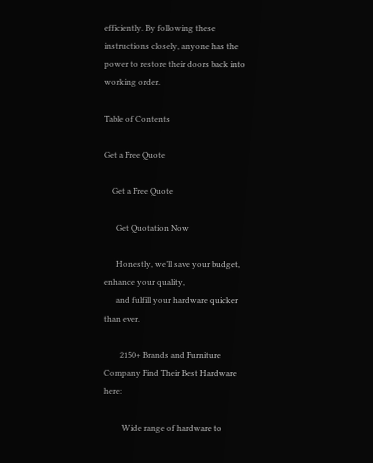efficiently. By following these instructions closely, anyone has the power to restore their doors back into working order.

Table of Contents

Get a Free Quote

    Get a Free Quote

      Get Quotation Now

      Honestly, we’ll save your budget, enhance your quality,
      and fulfill your hardware quicker than ever.

        2150+ Brands and Furniture Company Find Their Best Hardware here:

         Wide range of hardware to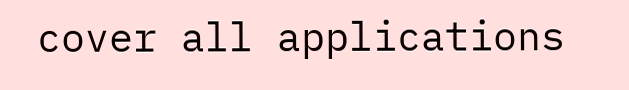cover all applications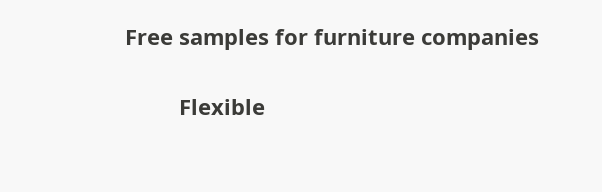Free samples for furniture companies

         Flexible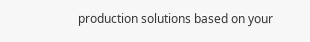production solutions based on your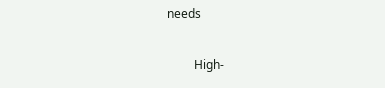needs

         High-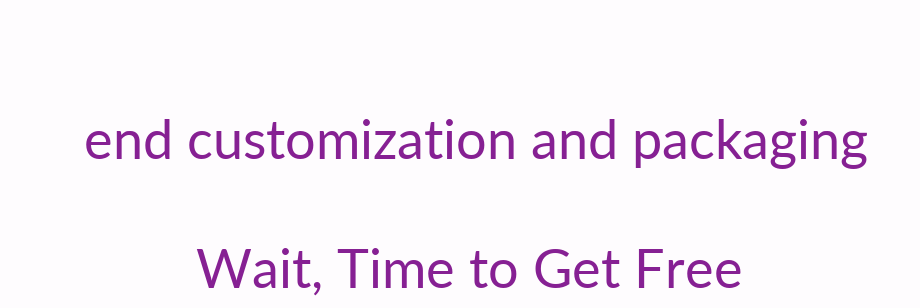end customization and packaging

        Wait, Time to Get Free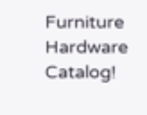Furniture Hardware Catalog!